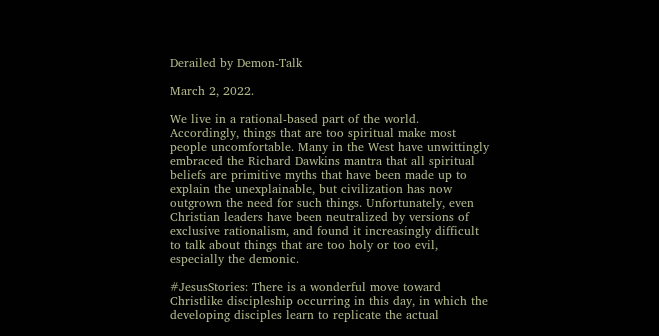Derailed by Demon-Talk

March 2, 2022.

We live in a rational-based part of the world. Accordingly, things that are too spiritual make most people uncomfortable. Many in the West have unwittingly embraced the Richard Dawkins mantra that all spiritual beliefs are primitive myths that have been made up to explain the unexplainable, but civilization has now outgrown the need for such things. Unfortunately, even Christian leaders have been neutralized by versions of exclusive rationalism, and found it increasingly difficult to talk about things that are too holy or too evil, especially the demonic.

#JesusStories: There is a wonderful move toward Christlike discipleship occurring in this day, in which the developing disciples learn to replicate the actual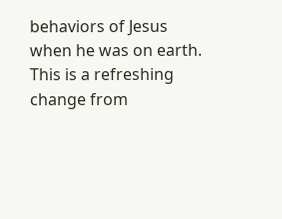behaviors of Jesus when he was on earth. This is a refreshing change from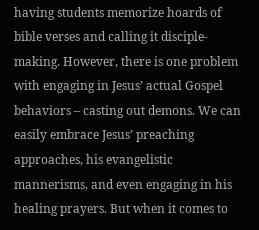having students memorize hoards of bible verses and calling it disciple-making. However, there is one problem with engaging in Jesus’ actual Gospel behaviors – casting out demons. We can easily embrace Jesus’ preaching approaches, his evangelistic mannerisms, and even engaging in his healing prayers. But when it comes to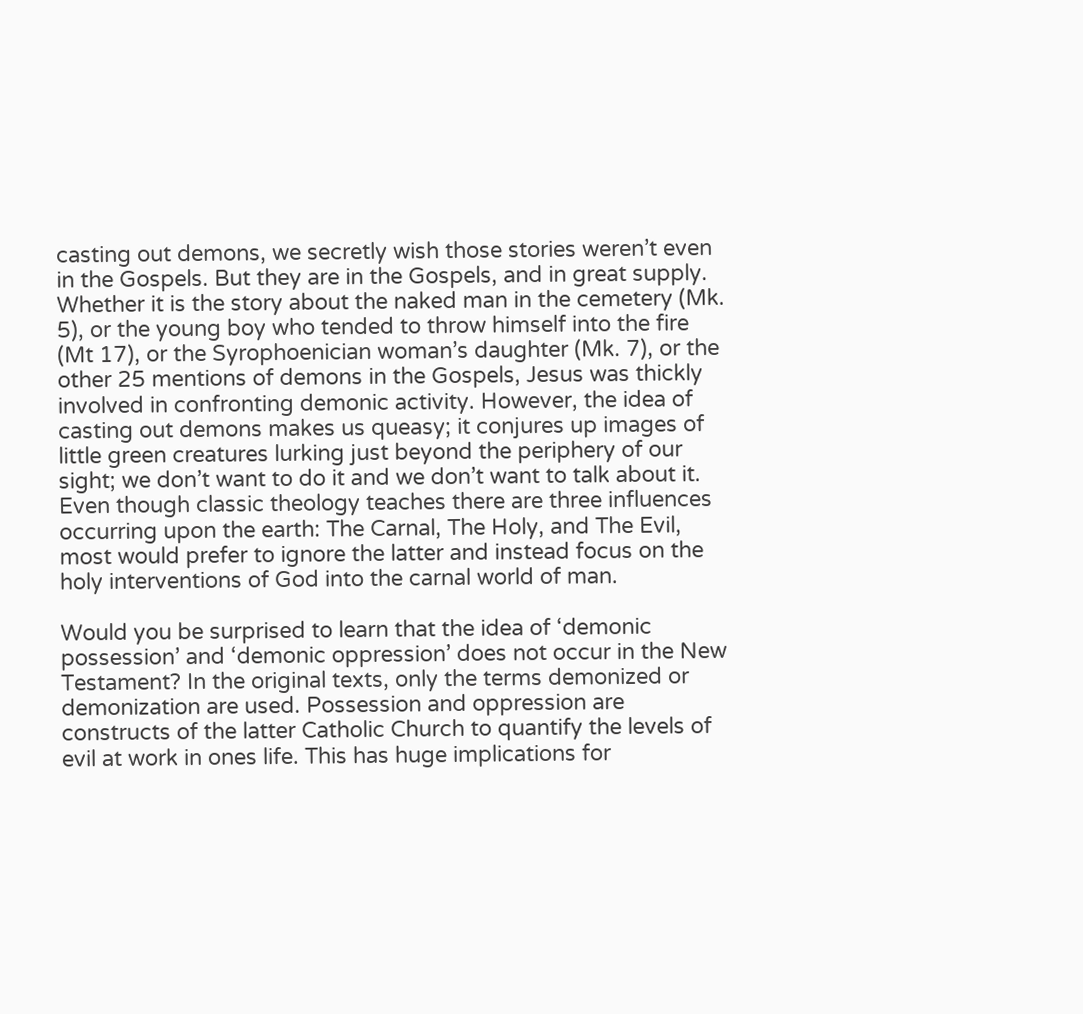casting out demons, we secretly wish those stories weren’t even in the Gospels. But they are in the Gospels, and in great supply. Whether it is the story about the naked man in the cemetery (Mk. 5), or the young boy who tended to throw himself into the fire (Mt 17), or the Syrophoenician woman’s daughter (Mk. 7), or the other 25 mentions of demons in the Gospels, Jesus was thickly involved in confronting demonic activity. However, the idea of casting out demons makes us queasy; it conjures up images of little green creatures lurking just beyond the periphery of our sight; we don’t want to do it and we don’t want to talk about it. Even though classic theology teaches there are three influences occurring upon the earth: The Carnal, The Holy, and The Evil, most would prefer to ignore the latter and instead focus on the holy interventions of God into the carnal world of man.

Would you be surprised to learn that the idea of ‘demonic possession’ and ‘demonic oppression’ does not occur in the New Testament? In the original texts, only the terms demonized or demonization are used. Possession and oppression are constructs of the latter Catholic Church to quantify the levels of evil at work in ones life. This has huge implications for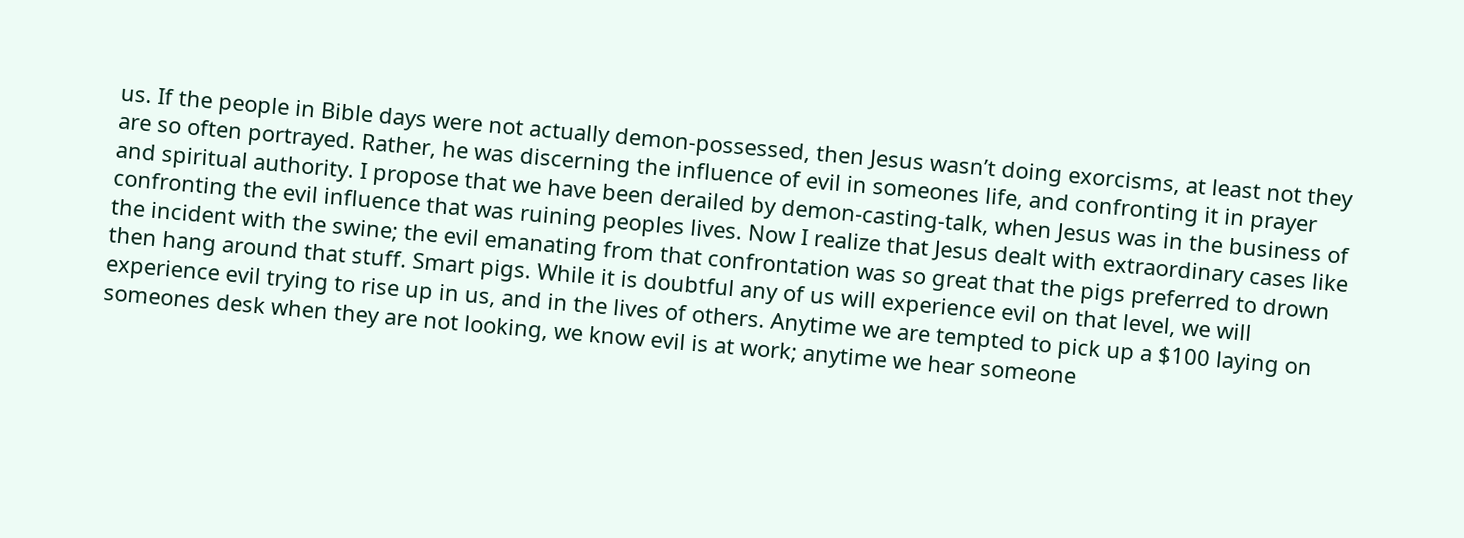us. If the people in Bible days were not actually demon-possessed, then Jesus wasn’t doing exorcisms, at least not they are so often portrayed. Rather, he was discerning the influence of evil in someones life, and confronting it in prayer and spiritual authority. I propose that we have been derailed by demon-casting-talk, when Jesus was in the business of confronting the evil influence that was ruining peoples lives. Now I realize that Jesus dealt with extraordinary cases like the incident with the swine; the evil emanating from that confrontation was so great that the pigs preferred to drown then hang around that stuff. Smart pigs. While it is doubtful any of us will experience evil on that level, we will experience evil trying to rise up in us, and in the lives of others. Anytime we are tempted to pick up a $100 laying on someones desk when they are not looking, we know evil is at work; anytime we hear someone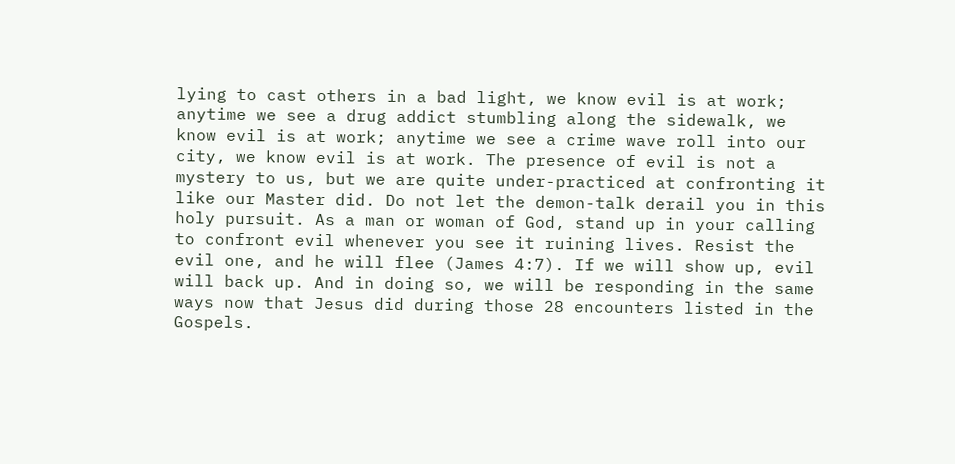lying to cast others in a bad light, we know evil is at work; anytime we see a drug addict stumbling along the sidewalk, we know evil is at work; anytime we see a crime wave roll into our city, we know evil is at work. The presence of evil is not a mystery to us, but we are quite under-practiced at confronting it like our Master did. Do not let the demon-talk derail you in this holy pursuit. As a man or woman of God, stand up in your calling to confront evil whenever you see it ruining lives. Resist the evil one, and he will flee (James 4:7). If we will show up, evil will back up. And in doing so, we will be responding in the same ways now that Jesus did during those 28 encounters listed in the Gospels.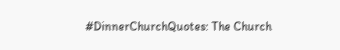#DinnerChurchQuotes: The Church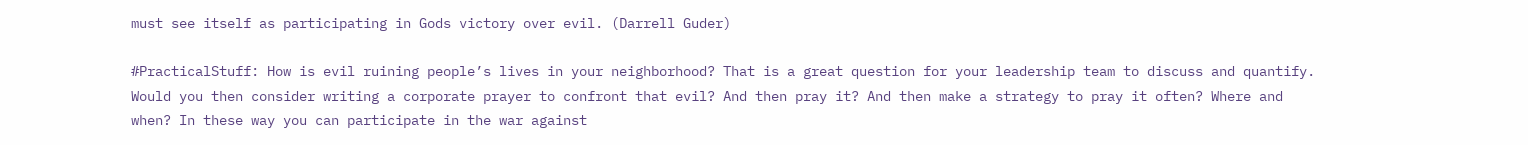must see itself as participating in Gods victory over evil. (Darrell Guder)

#PracticalStuff: How is evil ruining people’s lives in your neighborhood? That is a great question for your leadership team to discuss and quantify. Would you then consider writing a corporate prayer to confront that evil? And then pray it? And then make a strategy to pray it often? Where and when? In these way you can participate in the war against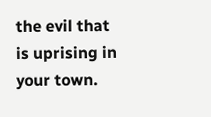the evil that is uprising in your town.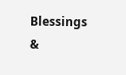Blessings &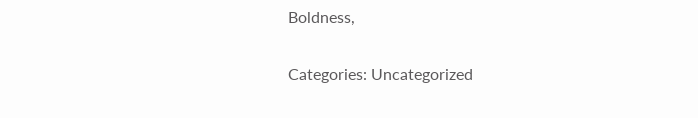Boldness,


Categories: Uncategorized